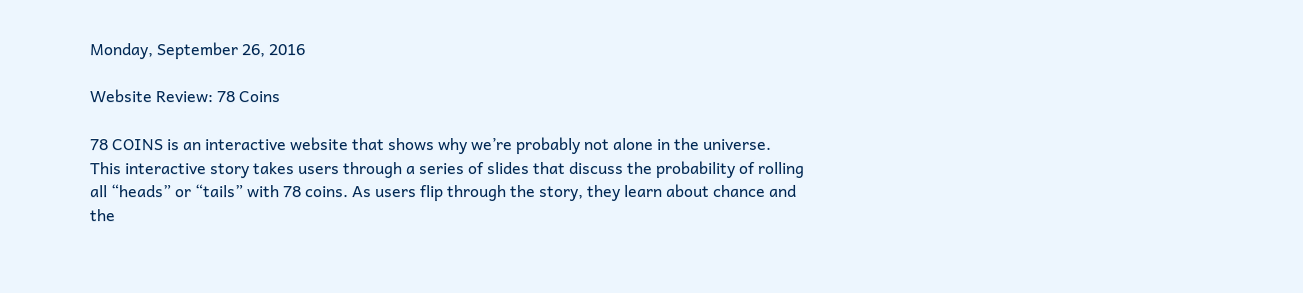Monday, September 26, 2016

Website Review: 78 Coins

78 COINS is an interactive website that shows why we’re probably not alone in the universe.
This interactive story takes users through a series of slides that discuss the probability of rolling all “heads” or “tails” with 78 coins. As users flip through the story, they learn about chance and the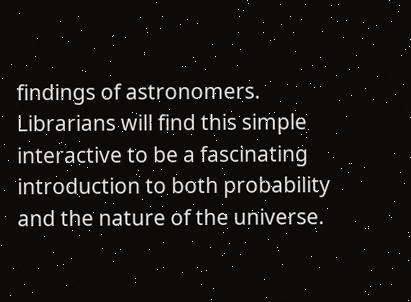findings of astronomers.
Librarians will find this simple interactive to be a fascinating introduction to both probability and the nature of the universe.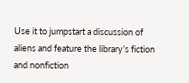Use it to jumpstart a discussion of aliens and feature the library’s fiction and nonfiction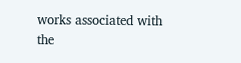works associated with the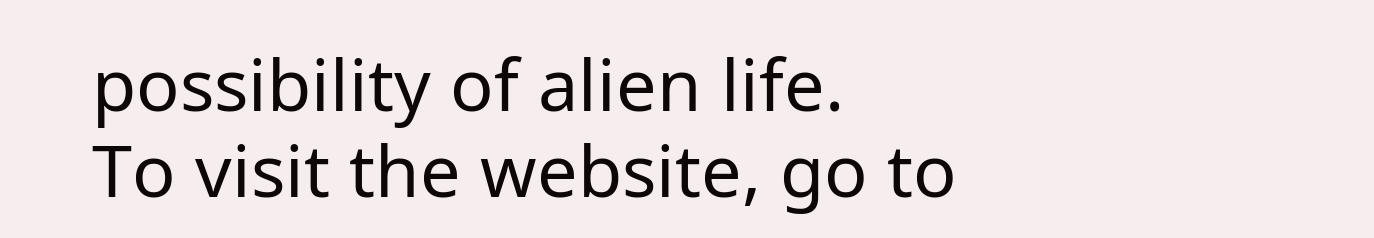possibility of alien life.
To visit the website, go to